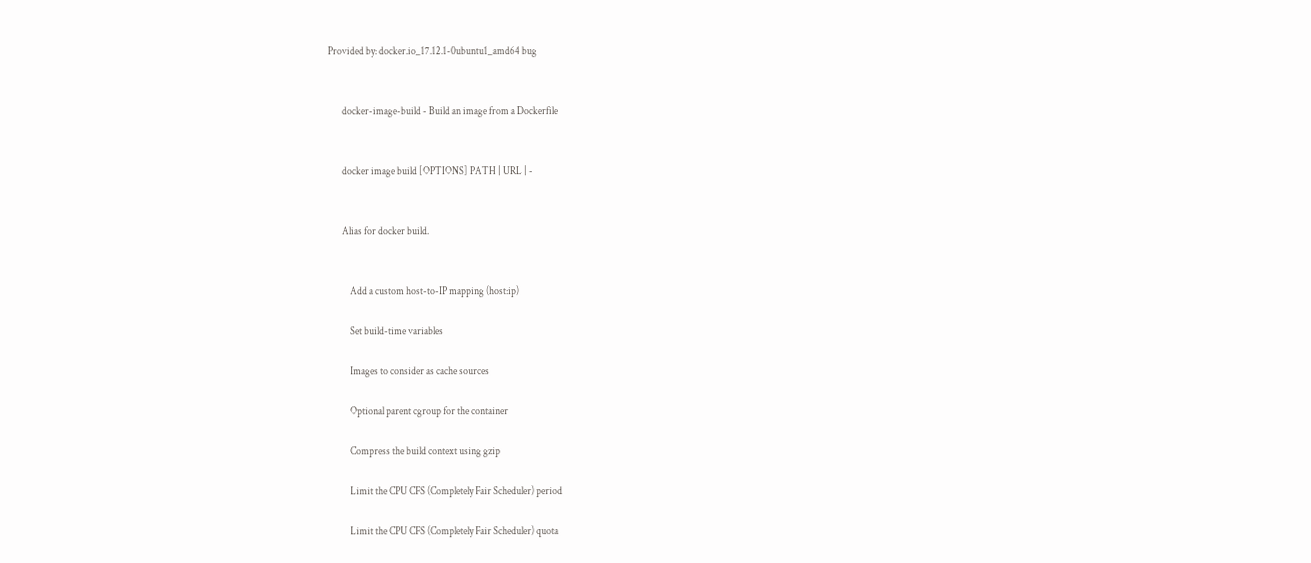Provided by: docker.io_17.12.1-0ubuntu1_amd64 bug


       docker-image-build - Build an image from a Dockerfile


       docker image build [OPTIONS] PATH | URL | -


       Alias for docker build.


           Add a custom host-to-IP mapping (host:ip)

           Set build-time variables

           Images to consider as cache sources

           Optional parent cgroup for the container

           Compress the build context using gzip

           Limit the CPU CFS (Completely Fair Scheduler) period

           Limit the CPU CFS (Completely Fair Scheduler) quota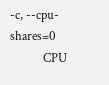-c, --cpu-shares=0
           CPU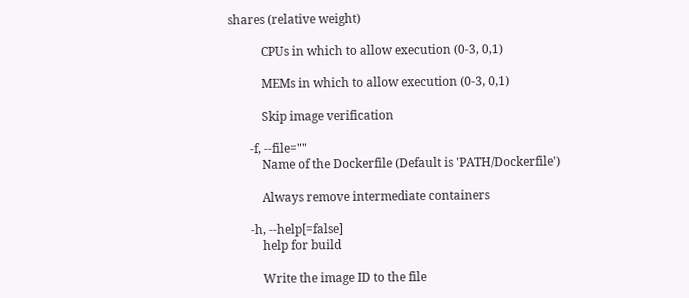shares (relative weight)

           CPUs in which to allow execution (0-3, 0,1)

           MEMs in which to allow execution (0-3, 0,1)

           Skip image verification

       -f, --file=""
           Name of the Dockerfile (Default is 'PATH/Dockerfile')

           Always remove intermediate containers

       -h, --help[=false]
           help for build

           Write the image ID to the file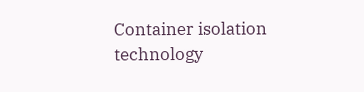Container isolation technology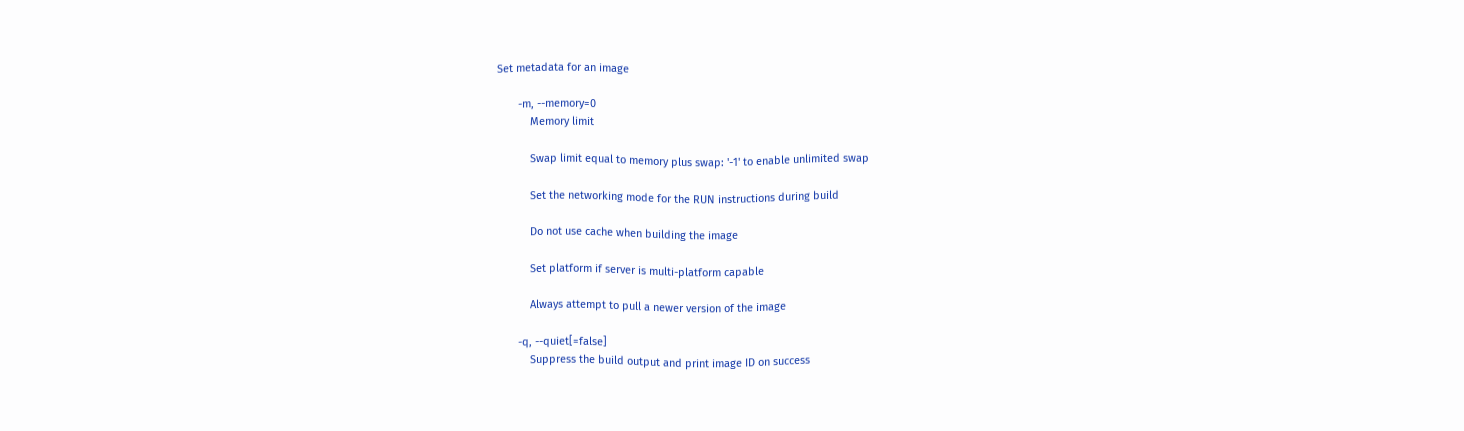Set metadata for an image

       -m, --memory=0
           Memory limit

           Swap limit equal to memory plus swap: '-1' to enable unlimited swap

           Set the networking mode for the RUN instructions during build

           Do not use cache when building the image

           Set platform if server is multi-platform capable

           Always attempt to pull a newer version of the image

       -q, --quiet[=false]
           Suppress the build output and print image ID on success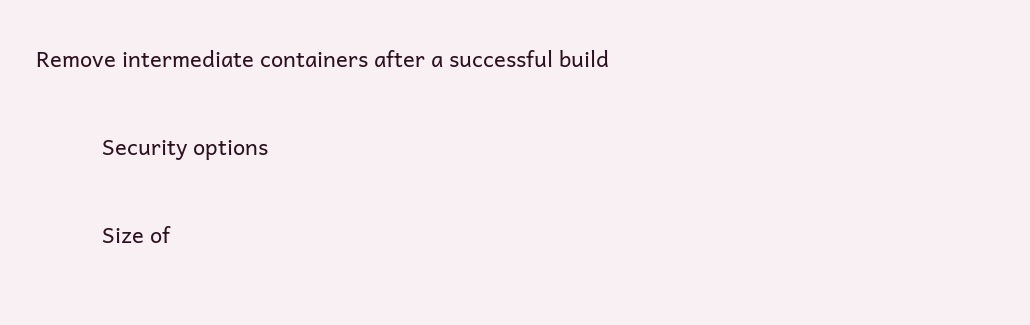Remove intermediate containers after a successful build

           Security options

           Size of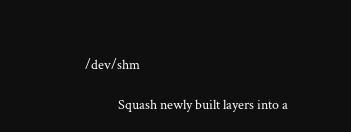/dev/shm

           Squash newly built layers into a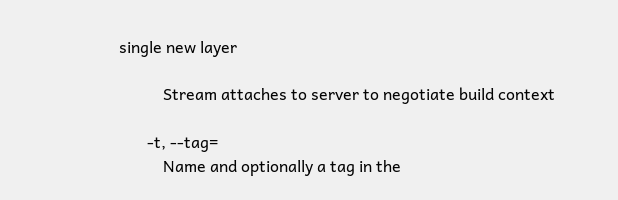single new layer

           Stream attaches to server to negotiate build context

       -t, --tag=
           Name and optionally a tag in the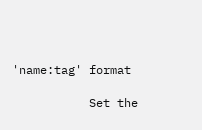'name:tag' format

           Set the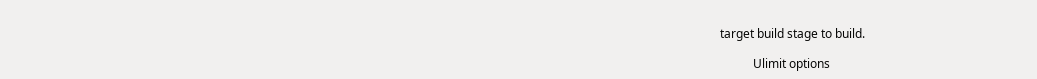target build stage to build.

           Ulimit options